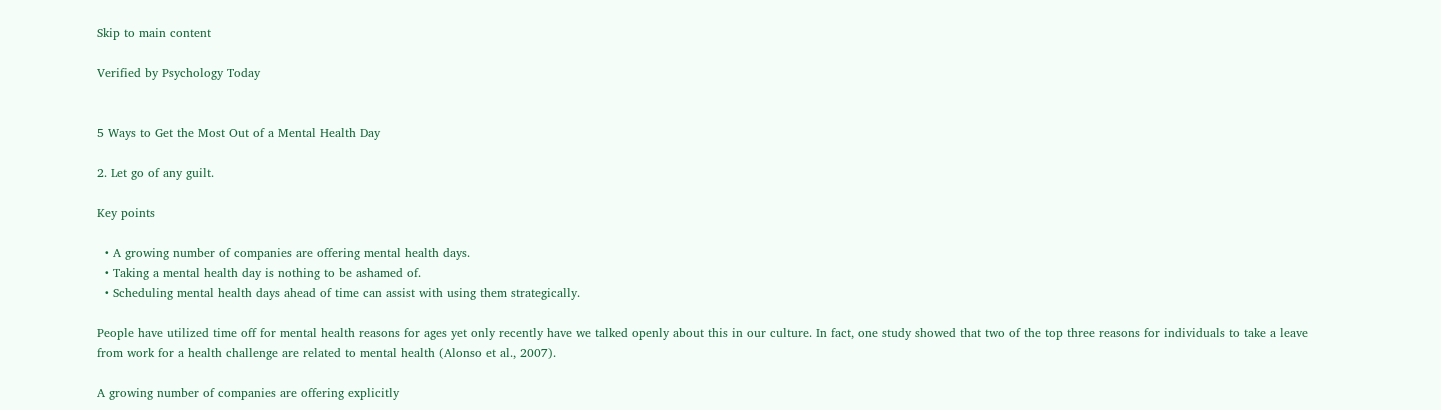Skip to main content

Verified by Psychology Today


5 Ways to Get the Most Out of a Mental Health Day

2. Let go of any guilt.

Key points

  • A growing number of companies are offering mental health days.
  • Taking a mental health day is nothing to be ashamed of.
  • Scheduling mental health days ahead of time can assist with using them strategically.

People have utilized time off for mental health reasons for ages yet only recently have we talked openly about this in our culture. In fact, one study showed that two of the top three reasons for individuals to take a leave from work for a health challenge are related to mental health (Alonso et al., 2007).

A growing number of companies are offering explicitly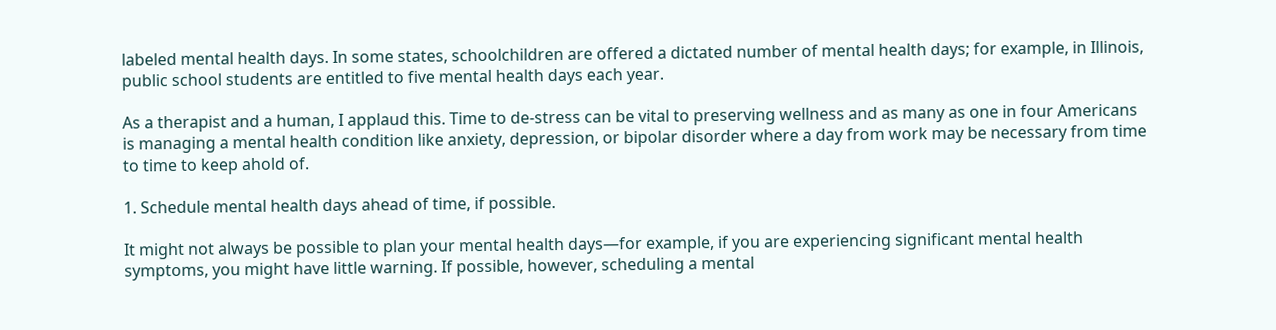labeled mental health days. In some states, schoolchildren are offered a dictated number of mental health days; for example, in Illinois, public school students are entitled to five mental health days each year.

As a therapist and a human, I applaud this. Time to de-stress can be vital to preserving wellness and as many as one in four Americans is managing a mental health condition like anxiety, depression, or bipolar disorder where a day from work may be necessary from time to time to keep ahold of.

1. Schedule mental health days ahead of time, if possible.

It might not always be possible to plan your mental health days—for example, if you are experiencing significant mental health symptoms, you might have little warning. If possible, however, scheduling a mental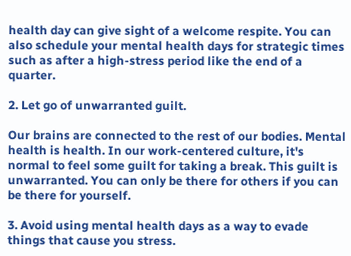health day can give sight of a welcome respite. You can also schedule your mental health days for strategic times such as after a high-stress period like the end of a quarter.

2. Let go of unwarranted guilt.

Our brains are connected to the rest of our bodies. Mental health is health. In our work-centered culture, it's normal to feel some guilt for taking a break. This guilt is unwarranted. You can only be there for others if you can be there for yourself.

3. Avoid using mental health days as a way to evade things that cause you stress.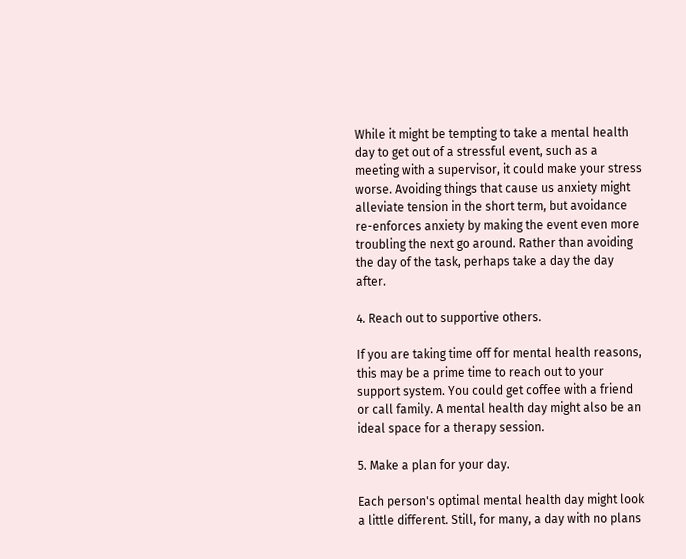While it might be tempting to take a mental health day to get out of a stressful event, such as a meeting with a supervisor, it could make your stress worse. Avoiding things that cause us anxiety might alleviate tension in the short term, but avoidance re-enforces anxiety by making the event even more troubling the next go around. Rather than avoiding the day of the task, perhaps take a day the day after.

4. Reach out to supportive others.

If you are taking time off for mental health reasons, this may be a prime time to reach out to your support system. You could get coffee with a friend or call family. A mental health day might also be an ideal space for a therapy session.

5. Make a plan for your day.

Each person's optimal mental health day might look a little different. Still, for many, a day with no plans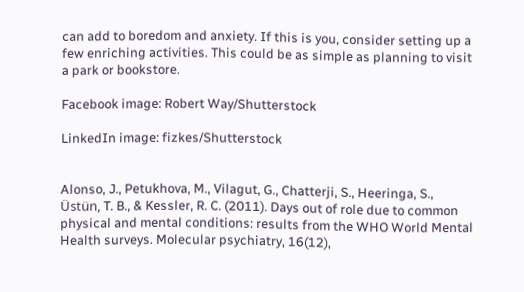can add to boredom and anxiety. If this is you, consider setting up a few enriching activities. This could be as simple as planning to visit a park or bookstore.

Facebook image: Robert Way/Shutterstock

LinkedIn image: fizkes/Shutterstock


Alonso, J., Petukhova, M., Vilagut, G., Chatterji, S., Heeringa, S., Üstün, T. B., & Kessler, R. C. (2011). Days out of role due to common physical and mental conditions: results from the WHO World Mental Health surveys. Molecular psychiatry, 16(12),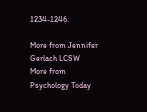1234-1246.

More from Jennifer Gerlach LCSW
More from Psychology Today